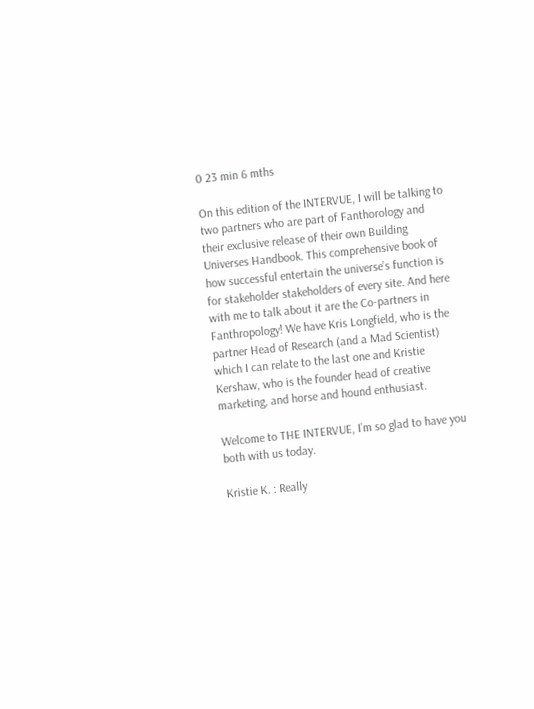0 23 min 6 mths

On this edition of the INTERVUE, I will be talking to two partners who are part of Fanthorology and their exclusive release of their own Building Universes Handbook. This comprehensive book of how successful entertain the universe’s function is for stakeholder stakeholders of every site. And here with me to talk about it are the Co-partners in Fanthropology! We have Kris Longfield, who is the partner Head of Research (and a Mad Scientist) which I can relate to the last one and Kristie Kershaw, who is the founder head of creative marketing, and horse and hound enthusiast.

Welcome to THE INTERVUE, I’m so glad to have you both with us today.

Kristie K. : Really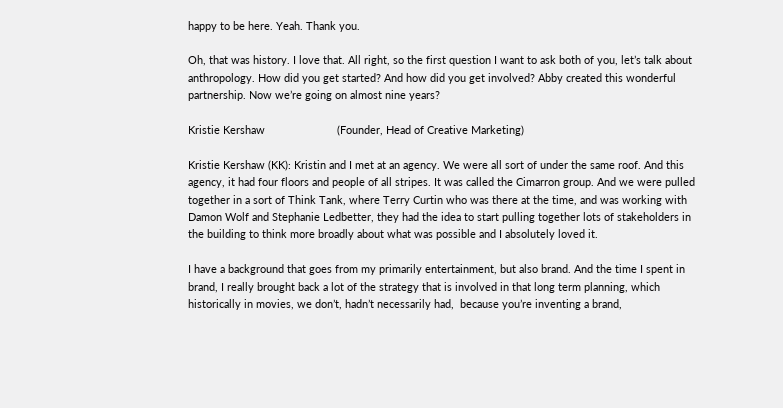happy to be here. Yeah. Thank you.

Oh, that was history. I love that. All right, so the first question I want to ask both of you, let’s talk about anthropology. How did you get started? And how did you get involved? Abby created this wonderful partnership. Now we’re going on almost nine years?

Kristie Kershaw                        (Founder, Head of Creative Marketing)

Kristie Kershaw (KK): Kristin and I met at an agency. We were all sort of under the same roof. And this agency, it had four floors and people of all stripes. It was called the Cimarron group. And we were pulled together in a sort of Think Tank, where Terry Curtin who was there at the time, and was working with Damon Wolf and Stephanie Ledbetter, they had the idea to start pulling together lots of stakeholders in the building to think more broadly about what was possible and I absolutely loved it.

I have a background that goes from my primarily entertainment, but also brand. And the time I spent in brand, I really brought back a lot of the strategy that is involved in that long term planning, which historically in movies, we don’t, hadn’t necessarily had,  because you’re inventing a brand,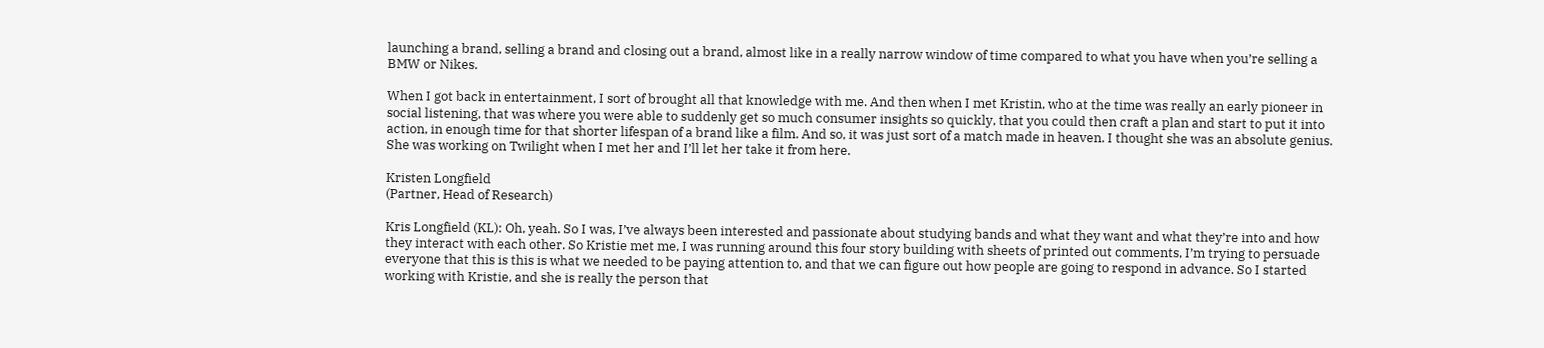launching a brand, selling a brand and closing out a brand, almost like in a really narrow window of time compared to what you have when you’re selling a BMW or Nikes.

When I got back in entertainment, I sort of brought all that knowledge with me. And then when I met Kristin, who at the time was really an early pioneer in social listening, that was where you were able to suddenly get so much consumer insights so quickly, that you could then craft a plan and start to put it into action, in enough time for that shorter lifespan of a brand like a film. And so, it was just sort of a match made in heaven. I thought she was an absolute genius. She was working on Twilight when I met her and I’ll let her take it from here.

Kristen Longfield
(Partner, Head of Research)

Kris Longfield (KL): Oh, yeah. So I was, I’ve always been interested and passionate about studying bands and what they want and what they’re into and how they interact with each other. So Kristie met me, I was running around this four story building with sheets of printed out comments, I’m trying to persuade everyone that this is this is what we needed to be paying attention to, and that we can figure out how people are going to respond in advance. So I started working with Kristie, and she is really the person that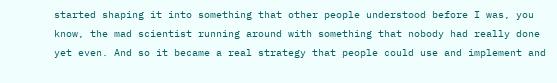started shaping it into something that other people understood before I was, you know, the mad scientist running around with something that nobody had really done yet even. And so it became a real strategy that people could use and implement and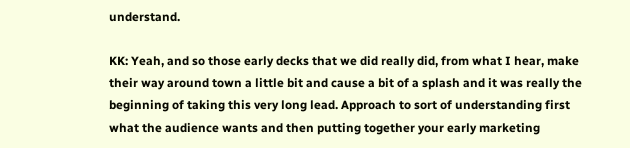understand.

KK: Yeah, and so those early decks that we did really did, from what I hear, make their way around town a little bit and cause a bit of a splash and it was really the beginning of taking this very long lead. Approach to sort of understanding first what the audience wants and then putting together your early marketing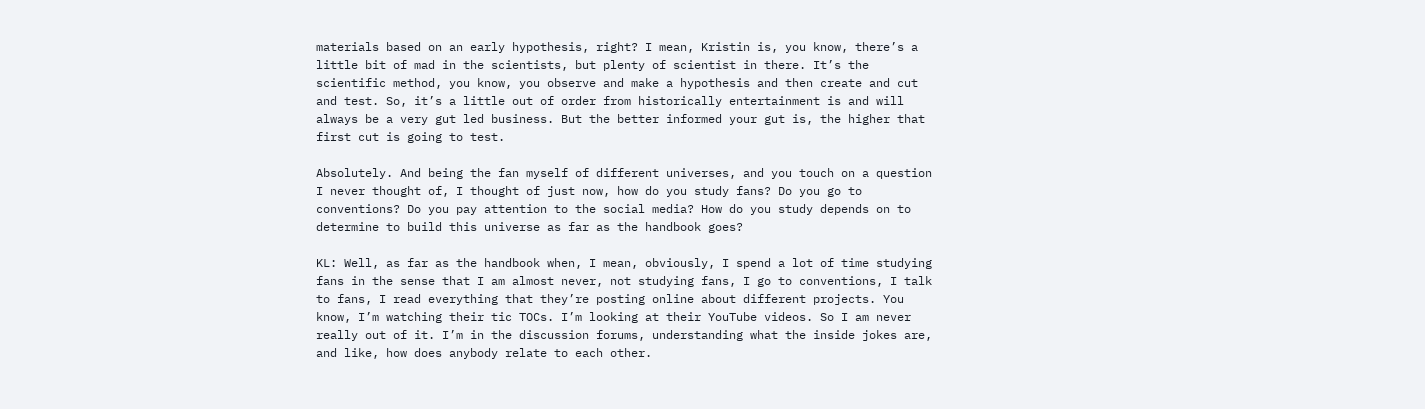materials based on an early hypothesis, right? I mean, Kristin is, you know, there’s a little bit of mad in the scientists, but plenty of scientist in there. It’s the scientific method, you know, you observe and make a hypothesis and then create and cut and test. So, it’s a little out of order from historically entertainment is and will always be a very gut led business. But the better informed your gut is, the higher that first cut is going to test.

Absolutely. And being the fan myself of different universes, and you touch on a question I never thought of, I thought of just now, how do you study fans? Do you go to conventions? Do you pay attention to the social media? How do you study depends on to determine to build this universe as far as the handbook goes?

KL: Well, as far as the handbook when, I mean, obviously, I spend a lot of time studying fans in the sense that I am almost never, not studying fans, I go to conventions, I talk to fans, I read everything that they’re posting online about different projects. You know, I’m watching their tic TOCs. I’m looking at their YouTube videos. So I am never really out of it. I’m in the discussion forums, understanding what the inside jokes are, and like, how does anybody relate to each other.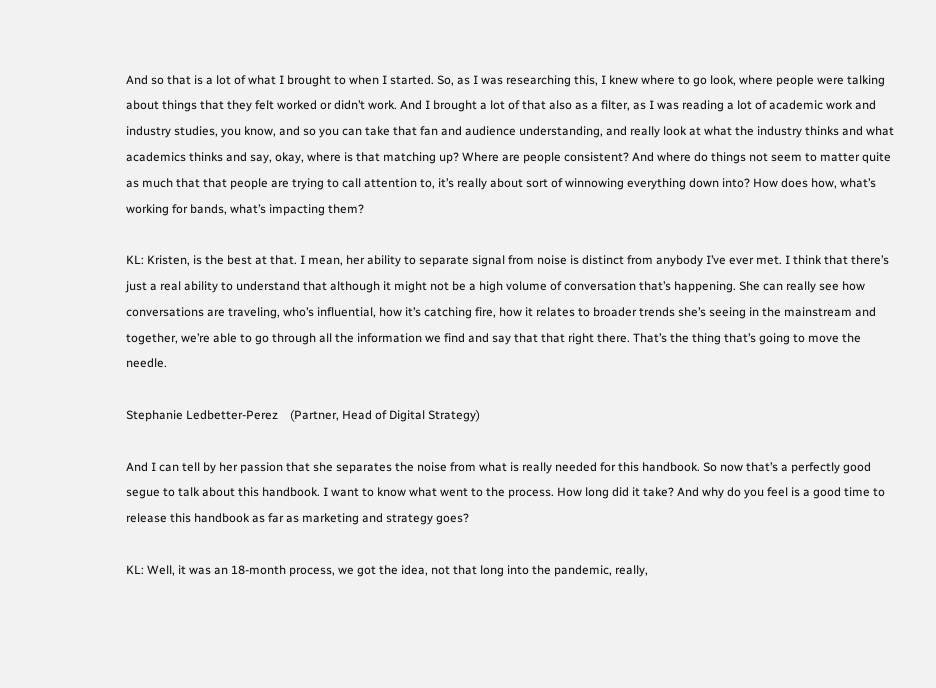And so that is a lot of what I brought to when I started. So, as I was researching this, I knew where to go look, where people were talking about things that they felt worked or didn’t work. And I brought a lot of that also as a filter, as I was reading a lot of academic work and industry studies, you know, and so you can take that fan and audience understanding, and really look at what the industry thinks and what academics thinks and say, okay, where is that matching up? Where are people consistent? And where do things not seem to matter quite as much that that people are trying to call attention to, it’s really about sort of winnowing everything down into? How does how, what’s working for bands, what’s impacting them?

KL: Kristen, is the best at that. I mean, her ability to separate signal from noise is distinct from anybody I’ve ever met. I think that there’s just a real ability to understand that although it might not be a high volume of conversation that’s happening. She can really see how conversations are traveling, who’s influential, how it’s catching fire, how it relates to broader trends she’s seeing in the mainstream and together, we’re able to go through all the information we find and say that that right there. That’s the thing that’s going to move the needle.

Stephanie Ledbetter-Perez    (Partner, Head of Digital Strategy)

And I can tell by her passion that she separates the noise from what is really needed for this handbook. So now that’s a perfectly good segue to talk about this handbook. I want to know what went to the process. How long did it take? And why do you feel is a good time to release this handbook as far as marketing and strategy goes?

KL: Well, it was an 18-month process, we got the idea, not that long into the pandemic, really,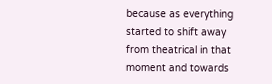because as everything started to shift away from theatrical in that moment and towards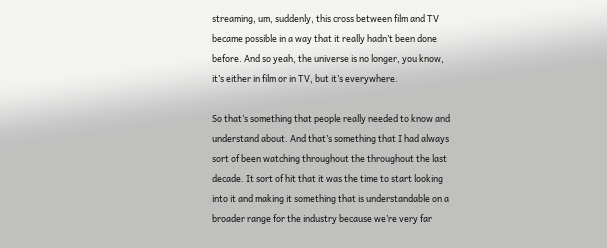streaming, um, suddenly, this cross between film and TV became possible in a way that it really hadn’t been done before. And so yeah, the universe is no longer, you know, it’s either in film or in TV, but it’s everywhere.

So that’s something that people really needed to know and understand about. And that’s something that I had always sort of been watching throughout the throughout the last decade. It sort of hit that it was the time to start looking into it and making it something that is understandable on a broader range for the industry because we’re very far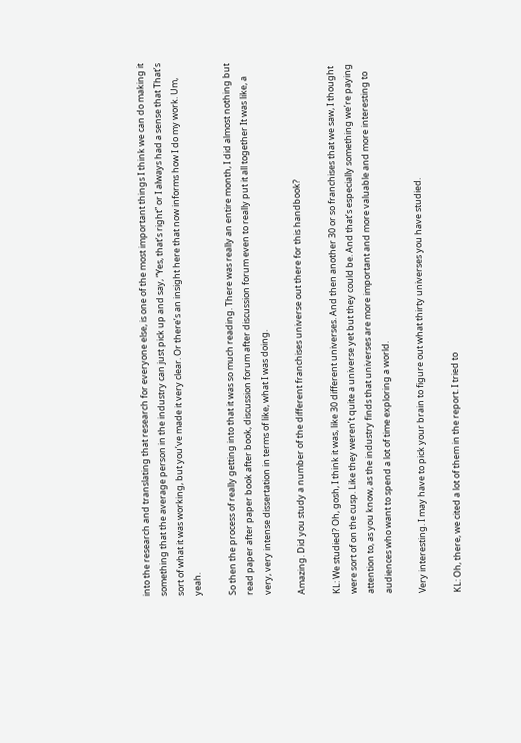into the research and translating that research for everyone else, is one of the most important things I think we can do making it something that the average person in the industry can just pick up and say, “Yes, that’s right” or I always had a sense that That’s sort of what it was working, but you’ve made it very clear. Or there’s an insight here that now informs how I do my work. Um, yeah.

So then the process of really getting into that it was so much reading. There was really an entire month, I did almost nothing but read paper after paper book after book, discussion forum after discussion forum even to really put it all together It was like, a very, very intense dissertation in terms of like, what I was doing.

Amazing. Did you study a number of the different franchises universe out there for this handbook?

KL: We studied? Oh, gosh, I think it was, like 30 different universes. And then another 30 or so franchises that we saw, I thought were sort of on the cusp. Like they weren’t quite a universe yet but they could be. And that’s especially something we’re paying attention to, as you know, as the industry finds that universes are more important and more valuable and more interesting to audiences who want to spend a lot of time exploring a world.

Very interesting. I may have to pick your brain to figure out what thirty universes you have studied.

KL: Oh, there, we cited a lot of them in the report. I tried to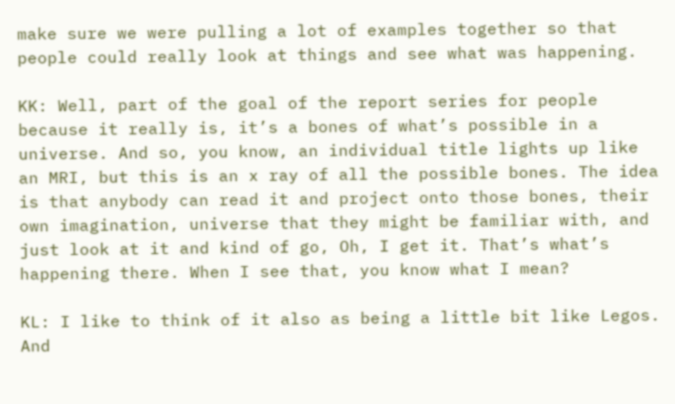make sure we were pulling a lot of examples together so that people could really look at things and see what was happening.

KK: Well, part of the goal of the report series for people because it really is, it’s a bones of what’s possible in a universe. And so, you know, an individual title lights up like an MRI, but this is an x ray of all the possible bones. The idea is that anybody can read it and project onto those bones, their own imagination, universe that they might be familiar with, and just look at it and kind of go, Oh, I get it. That’s what’s happening there. When I see that, you know what I mean?

KL: I like to think of it also as being a little bit like Legos. And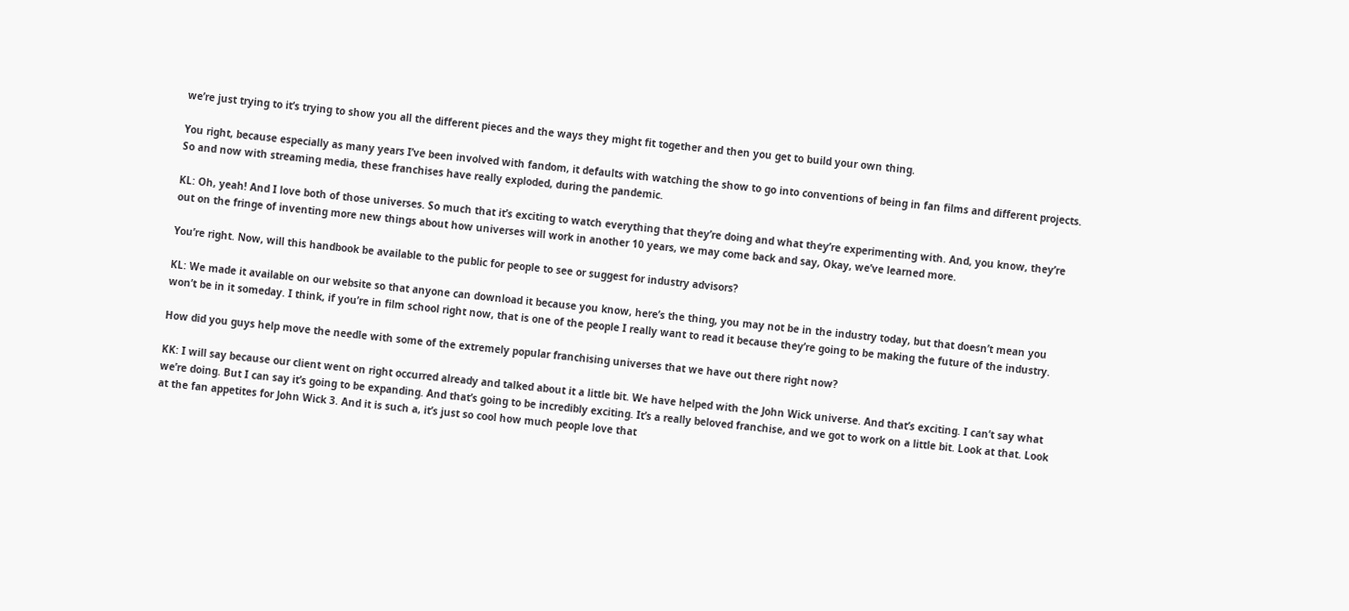we’re just trying to it’s trying to show you all the different pieces and the ways they might fit together and then you get to build your own thing.

You right, because especially as many years I’ve been involved with fandom, it defaults with watching the show to go into conventions of being in fan films and different projects. So and now with streaming media, these franchises have really exploded, during the pandemic.

KL: Oh, yeah! And I love both of those universes. So much that it’s exciting to watch everything that they’re doing and what they’re experimenting with. And, you know, they’re out on the fringe of inventing more new things about how universes will work in another 10 years, we may come back and say, Okay, we’ve learned more.

You’re right. Now, will this handbook be available to the public for people to see or suggest for industry advisors?

KL: We made it available on our website so that anyone can download it because you know, here’s the thing, you may not be in the industry today, but that doesn’t mean you won’t be in it someday. I think, if you’re in film school right now, that is one of the people I really want to read it because they’re going to be making the future of the industry.

How did you guys help move the needle with some of the extremely popular franchising universes that we have out there right now?

KK: I will say because our client went on right occurred already and talked about it a little bit. We have helped with the John Wick universe. And that’s exciting. I can’t say what we’re doing. But I can say it’s going to be expanding. And that’s going to be incredibly exciting. It’s a really beloved franchise, and we got to work on a little bit. Look at that. Look at the fan appetites for John Wick 3. And it is such a, it’s just so cool how much people love that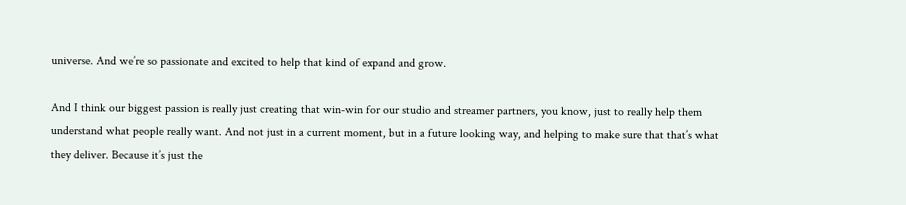universe. And we’re so passionate and excited to help that kind of expand and grow.

And I think our biggest passion is really just creating that win-win for our studio and streamer partners, you know, just to really help them understand what people really want. And not just in a current moment, but in a future looking way, and helping to make sure that that’s what they deliver. Because it’s just the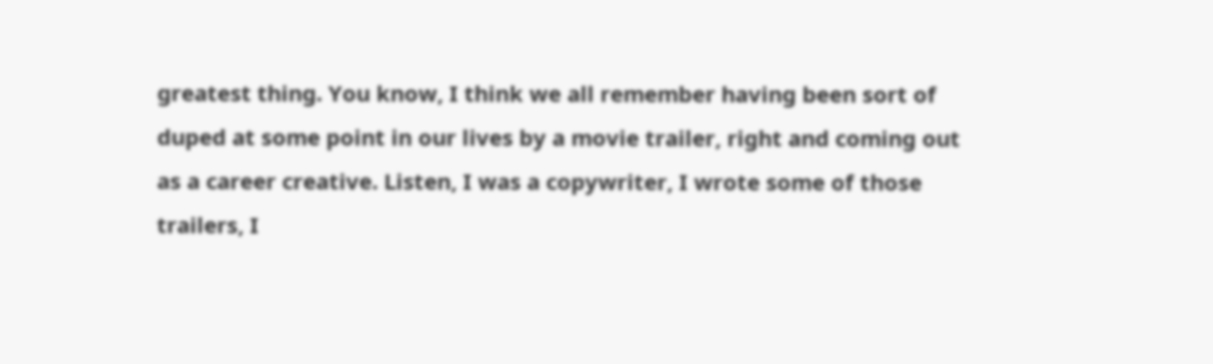greatest thing. You know, I think we all remember having been sort of duped at some point in our lives by a movie trailer, right and coming out as a career creative. Listen, I was a copywriter, I wrote some of those trailers, I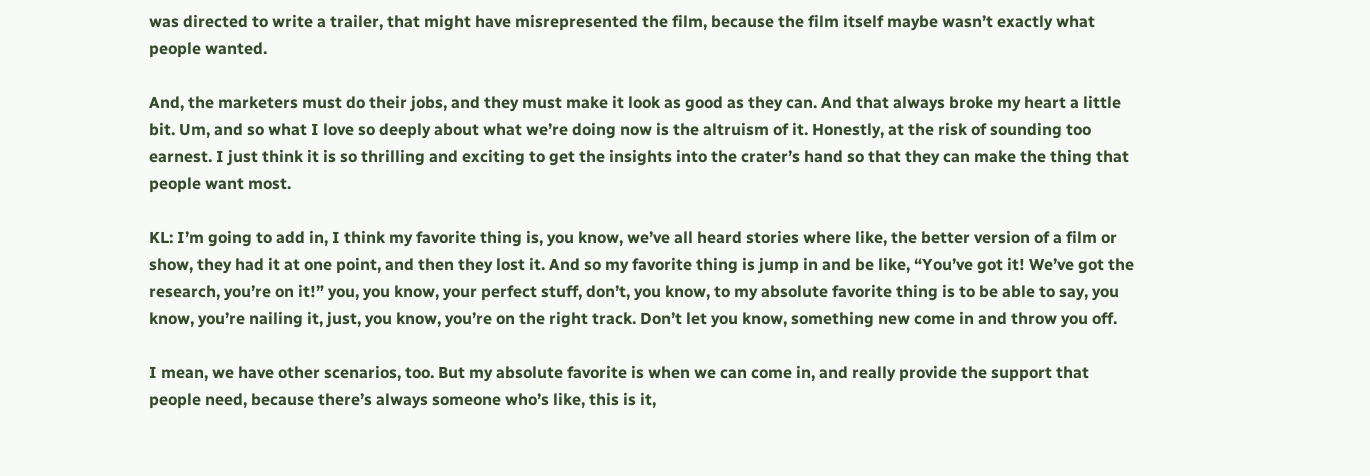was directed to write a trailer, that might have misrepresented the film, because the film itself maybe wasn’t exactly what people wanted.

And, the marketers must do their jobs, and they must make it look as good as they can. And that always broke my heart a little bit. Um, and so what I love so deeply about what we’re doing now is the altruism of it. Honestly, at the risk of sounding too earnest. I just think it is so thrilling and exciting to get the insights into the crater’s hand so that they can make the thing that people want most.

KL: I’m going to add in, I think my favorite thing is, you know, we’ve all heard stories where like, the better version of a film or show, they had it at one point, and then they lost it. And so my favorite thing is jump in and be like, “You’ve got it! We’ve got the research, you’re on it!” you, you know, your perfect stuff, don’t, you know, to my absolute favorite thing is to be able to say, you know, you’re nailing it, just, you know, you’re on the right track. Don’t let you know, something new come in and throw you off.

I mean, we have other scenarios, too. But my absolute favorite is when we can come in, and really provide the support that people need, because there’s always someone who’s like, this is it,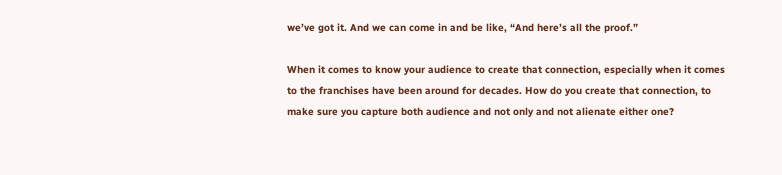we’ve got it. And we can come in and be like, “And here’s all the proof.”

When it comes to know your audience to create that connection, especially when it comes to the franchises have been around for decades. How do you create that connection, to make sure you capture both audience and not only and not alienate either one?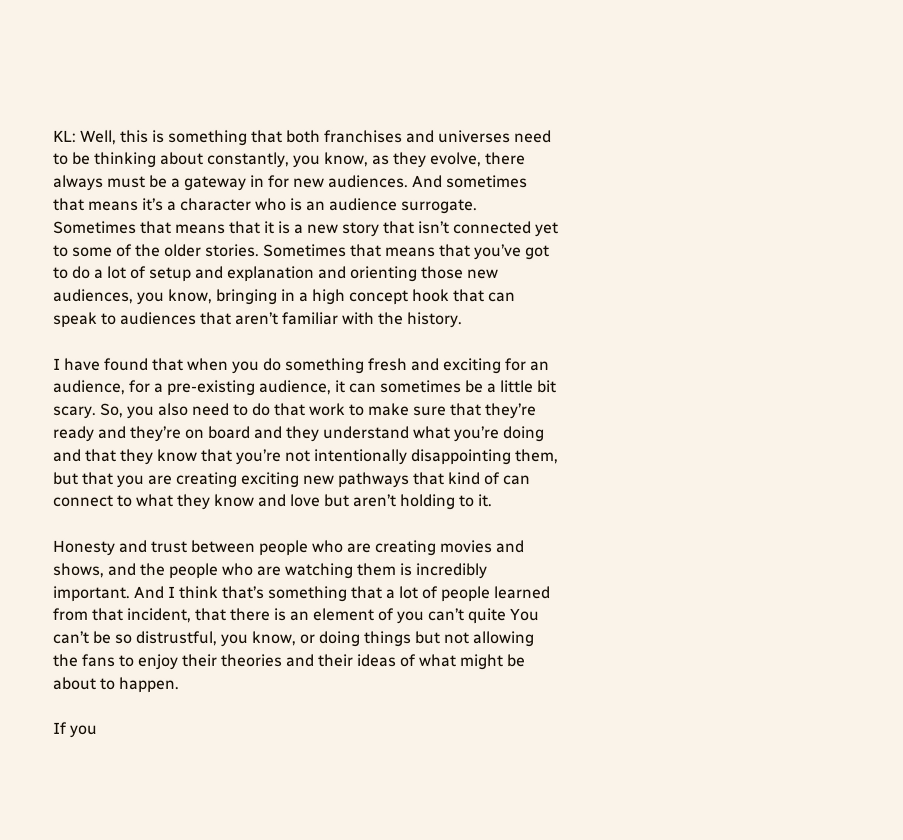KL: Well, this is something that both franchises and universes need to be thinking about constantly, you know, as they evolve, there always must be a gateway in for new audiences. And sometimes that means it’s a character who is an audience surrogate. Sometimes that means that it is a new story that isn’t connected yet to some of the older stories. Sometimes that means that you’ve got to do a lot of setup and explanation and orienting those new audiences, you know, bringing in a high concept hook that can speak to audiences that aren’t familiar with the history.

I have found that when you do something fresh and exciting for an audience, for a pre-existing audience, it can sometimes be a little bit scary. So, you also need to do that work to make sure that they’re ready and they’re on board and they understand what you’re doing and that they know that you’re not intentionally disappointing them, but that you are creating exciting new pathways that kind of can connect to what they know and love but aren’t holding to it.

Honesty and trust between people who are creating movies and shows, and the people who are watching them is incredibly important. And I think that’s something that a lot of people learned from that incident, that there is an element of you can’t quite You can’t be so distrustful, you know, or doing things but not allowing the fans to enjoy their theories and their ideas of what might be about to happen.

If you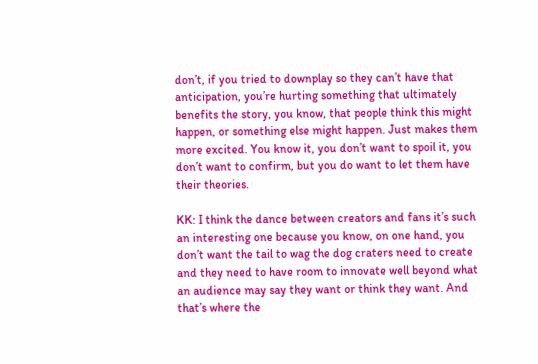don’t, if you tried to downplay so they can’t have that anticipation, you’re hurting something that ultimately benefits the story, you know, that people think this might happen, or something else might happen. Just makes them more excited. You know it, you don’t want to spoil it, you don’t want to confirm, but you do want to let them have their theories.

KK: I think the dance between creators and fans it’s such an interesting one because you know, on one hand, you don’t want the tail to wag the dog craters need to create and they need to have room to innovate well beyond what an audience may say they want or think they want. And that’s where the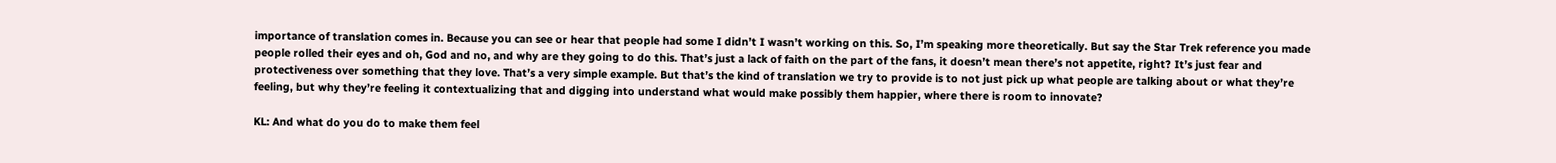importance of translation comes in. Because you can see or hear that people had some I didn’t I wasn’t working on this. So, I’m speaking more theoretically. But say the Star Trek reference you made people rolled their eyes and oh, God and no, and why are they going to do this. That’s just a lack of faith on the part of the fans, it doesn’t mean there’s not appetite, right? It’s just fear and protectiveness over something that they love. That’s a very simple example. But that’s the kind of translation we try to provide is to not just pick up what people are talking about or what they’re feeling, but why they’re feeling it contextualizing that and digging into understand what would make possibly them happier, where there is room to innovate?

KL: And what do you do to make them feel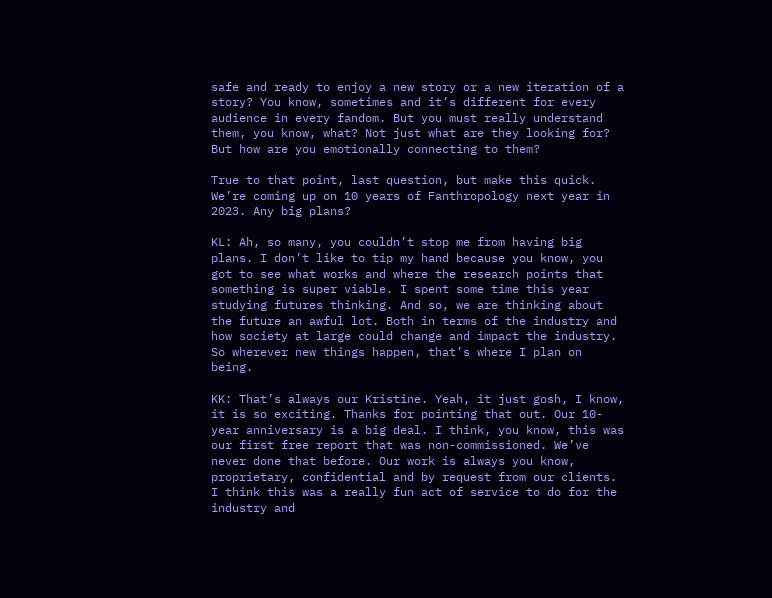safe and ready to enjoy a new story or a new iteration of a story? You know, sometimes and it’s different for every audience in every fandom. But you must really understand them, you know, what? Not just what are they looking for? But how are you emotionally connecting to them?

True to that point, last question, but make this quick. We’re coming up on 10 years of Fanthropology next year in 2023. Any big plans?

KL: Ah, so many, you couldn’t stop me from having big plans. I don’t like to tip my hand because you know, you got to see what works and where the research points that something is super viable. I spent some time this year studying futures thinking. And so, we are thinking about the future an awful lot. Both in terms of the industry and how society at large could change and impact the industry. So wherever new things happen, that’s where I plan on being.

KK: That’s always our Kristine. Yeah, it just gosh, I know, it is so exciting. Thanks for pointing that out. Our 10-year anniversary is a big deal. I think, you know, this was our first free report that was non-commissioned. We’ve never done that before. Our work is always you know, proprietary, confidential and by request from our clients. I think this was a really fun act of service to do for the industry and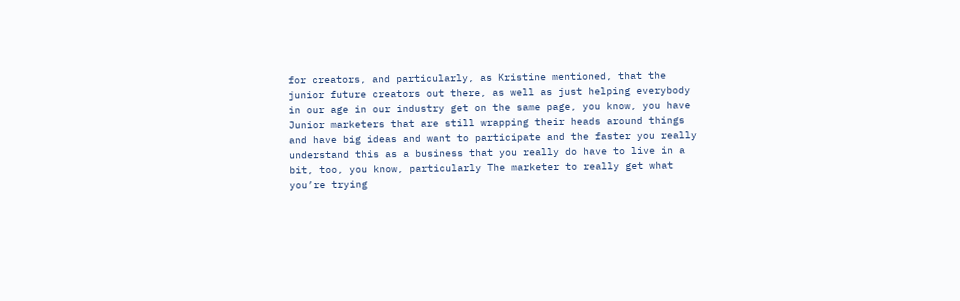for creators, and particularly, as Kristine mentioned, that the junior future creators out there, as well as just helping everybody in our age in our industry get on the same page, you know, you have Junior marketers that are still wrapping their heads around things and have big ideas and want to participate and the faster you really understand this as a business that you really do have to live in a bit, too, you know, particularly The marketer to really get what you’re trying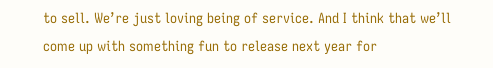to sell. We’re just loving being of service. And I think that we’ll come up with something fun to release next year for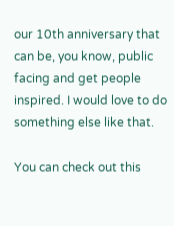our 10th anniversary that can be, you know, public facing and get people inspired. I would love to do something else like that.

You can check out this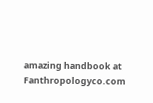amazing handbook at Fanthropologyco.com